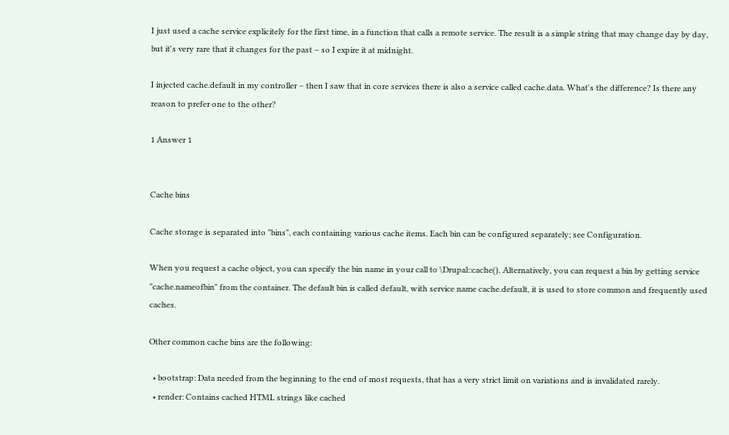I just used a cache service explicitely for the first time, in a function that calls a remote service. The result is a simple string that may change day by day, but it's very rare that it changes for the past – so I expire it at midnight.

I injected cache.default in my controller – then I saw that in core services there is also a service called cache.data. What's the difference? Is there any reason to prefer one to the other?

1 Answer 1


Cache bins

Cache storage is separated into "bins", each containing various cache items. Each bin can be configured separately; see Configuration.

When you request a cache object, you can specify the bin name in your call to \Drupal::cache(). Alternatively, you can request a bin by getting service "cache.nameofbin" from the container. The default bin is called default, with service name cache.default, it is used to store common and frequently used caches.

Other common cache bins are the following:

  • bootstrap: Data needed from the beginning to the end of most requests, that has a very strict limit on variations and is invalidated rarely.
  • render: Contains cached HTML strings like cached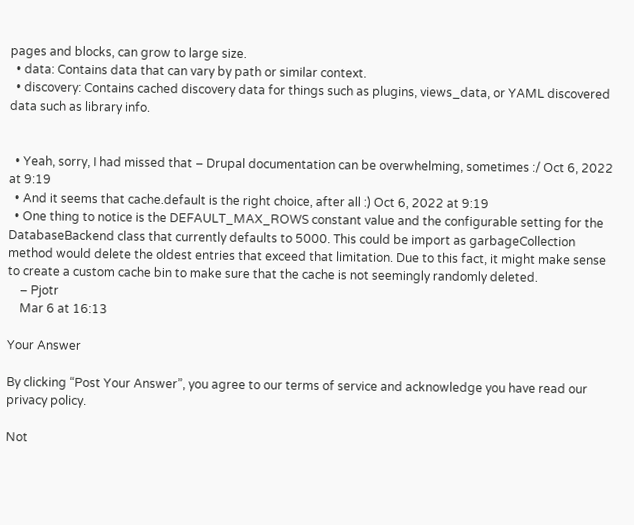pages and blocks, can grow to large size.
  • data: Contains data that can vary by path or similar context.
  • discovery: Contains cached discovery data for things such as plugins, views_data, or YAML discovered data such as library info.


  • Yeah, sorry, I had missed that – Drupal documentation can be overwhelming, sometimes :/ Oct 6, 2022 at 9:19
  • And it seems that cache.default is the right choice, after all :) Oct 6, 2022 at 9:19
  • One thing to notice is the DEFAULT_MAX_ROWS constant value and the configurable setting for the DatabaseBackend class that currently defaults to 5000. This could be import as garbageCollection method would delete the oldest entries that exceed that limitation. Due to this fact, it might make sense to create a custom cache bin to make sure that the cache is not seemingly randomly deleted.
    – Pjotr
    Mar 6 at 16:13

Your Answer

By clicking “Post Your Answer”, you agree to our terms of service and acknowledge you have read our privacy policy.

Not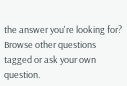the answer you're looking for? Browse other questions tagged or ask your own question.